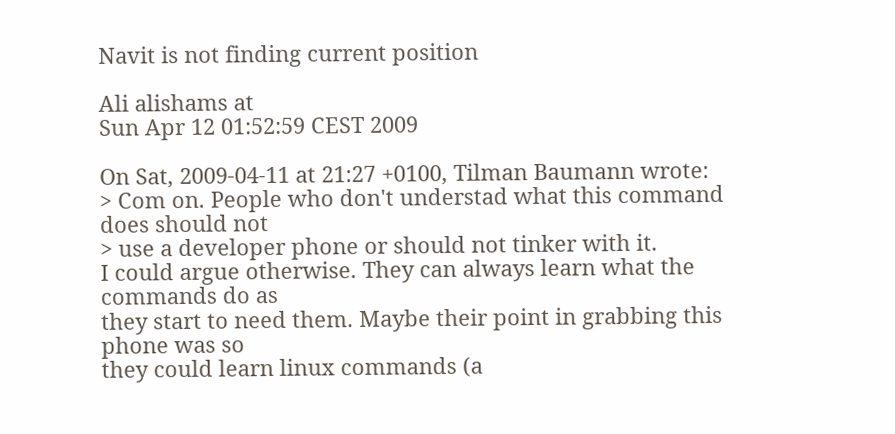Navit is not finding current position

Ali alishams at
Sun Apr 12 01:52:59 CEST 2009

On Sat, 2009-04-11 at 21:27 +0100, Tilman Baumann wrote:
> Com on. People who don't understad what this command does should not
> use a developer phone or should not tinker with it.
I could argue otherwise. They can always learn what the commands do as
they start to need them. Maybe their point in grabbing this phone was so
they could learn linux commands (a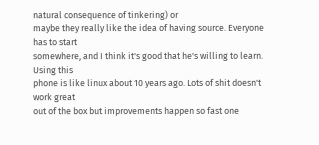natural consequence of tinkering) or
maybe they really like the idea of having source. Everyone has to start
somewhere, and I think it's good that he's willing to learn. Using this
phone is like linux about 10 years ago. Lots of shit doesn't work great
out of the box but improvements happen so fast one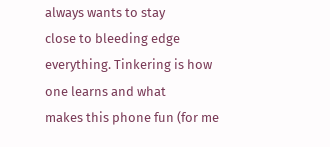always wants to stay
close to bleeding edge everything. Tinkering is how one learns and what
makes this phone fun (for me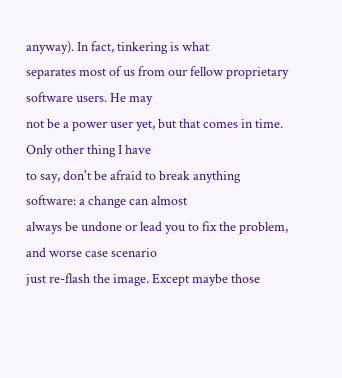anyway). In fact, tinkering is what
separates most of us from our fellow proprietary software users. He may
not be a power user yet, but that comes in time. Only other thing I have
to say, don't be afraid to break anything software: a change can almost
always be undone or lead you to fix the problem, and worse case scenario
just re-flash the image. Except maybe those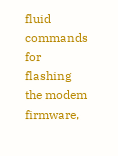fluid commands for flashing
the modem firmware,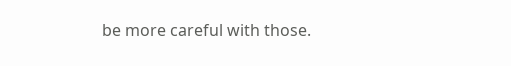be more careful with those.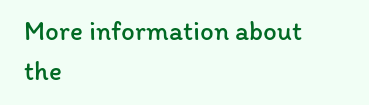More information about the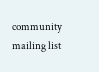community mailing list